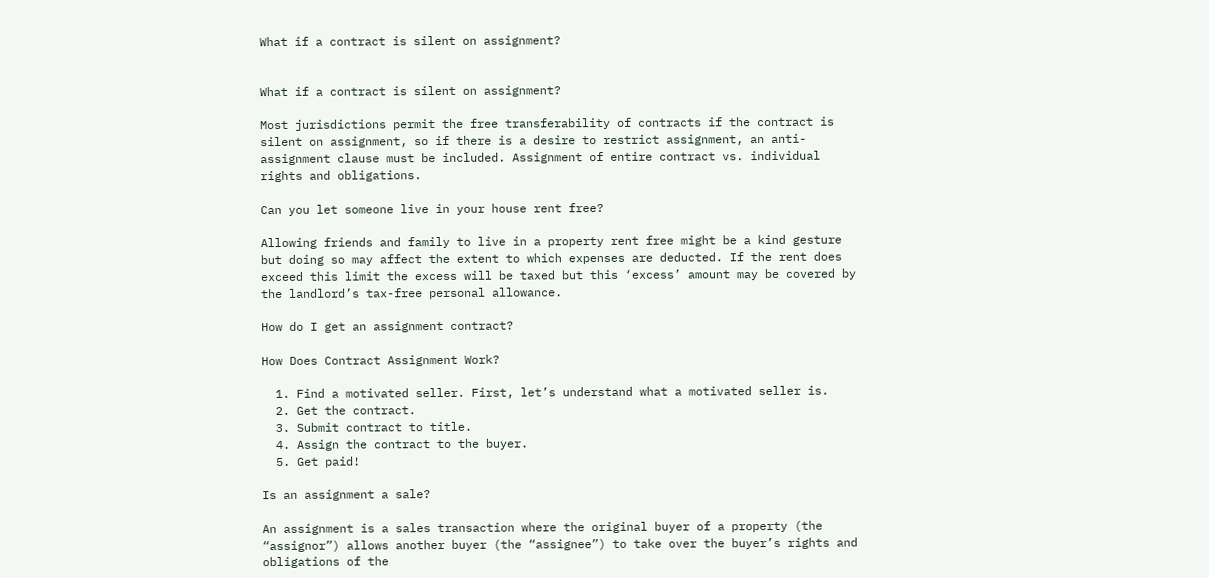What if a contract is silent on assignment?


What if a contract is silent on assignment?

Most jurisdictions permit the free transferability of contracts if the contract is silent on assignment, so if there is a desire to restrict assignment, an anti-assignment clause must be included. Assignment of entire contract vs. individual rights and obligations.

Can you let someone live in your house rent free?

Allowing friends and family to live in a property rent free might be a kind gesture but doing so may affect the extent to which expenses are deducted. If the rent does exceed this limit the excess will be taxed but this ‘excess’ amount may be covered by the landlord’s tax-free personal allowance.

How do I get an assignment contract?

How Does Contract Assignment Work?

  1. Find a motivated seller. First, let’s understand what a motivated seller is.
  2. Get the contract.
  3. Submit contract to title.
  4. Assign the contract to the buyer.
  5. Get paid!

Is an assignment a sale?

An assignment is a sales transaction where the original buyer of a property (the “assignor”) allows another buyer (the “assignee”) to take over the buyer’s rights and obligations of the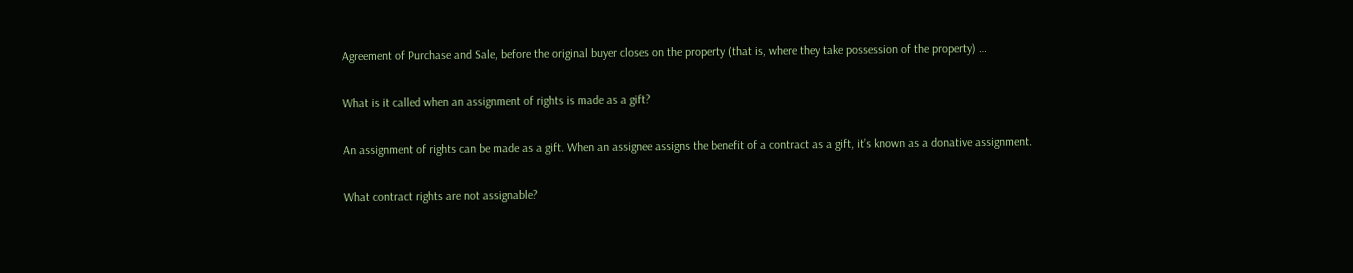Agreement of Purchase and Sale, before the original buyer closes on the property (that is, where they take possession of the property) …

What is it called when an assignment of rights is made as a gift?

An assignment of rights can be made as a gift. When an assignee assigns the benefit of a contract as a gift, it’s known as a donative assignment.

What contract rights are not assignable?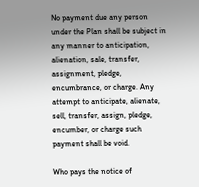No payment due any person under the Plan shall be subject in any manner to anticipation, alienation, sale, transfer, assignment, pledge, encumbrance, or charge. Any attempt to anticipate, alienate, sell, transfer, assign, pledge, encumber, or charge such payment shall be void.

Who pays the notice of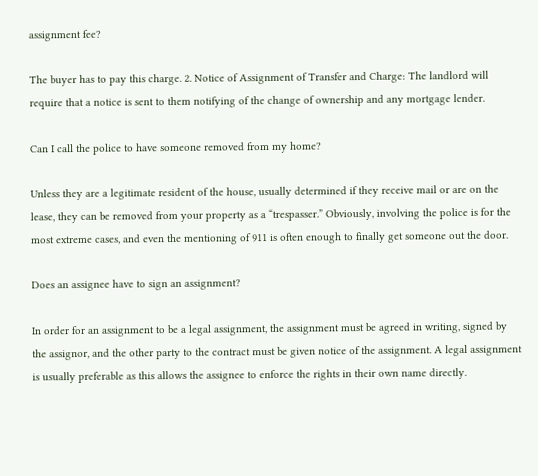assignment fee?

The buyer has to pay this charge. 2. Notice of Assignment of Transfer and Charge: The landlord will require that a notice is sent to them notifying of the change of ownership and any mortgage lender.

Can I call the police to have someone removed from my home?

Unless they are a legitimate resident of the house, usually determined if they receive mail or are on the lease, they can be removed from your property as a “trespasser.” Obviously, involving the police is for the most extreme cases, and even the mentioning of 911 is often enough to finally get someone out the door.

Does an assignee have to sign an assignment?

In order for an assignment to be a legal assignment, the assignment must be agreed in writing, signed by the assignor, and the other party to the contract must be given notice of the assignment. A legal assignment is usually preferable as this allows the assignee to enforce the rights in their own name directly.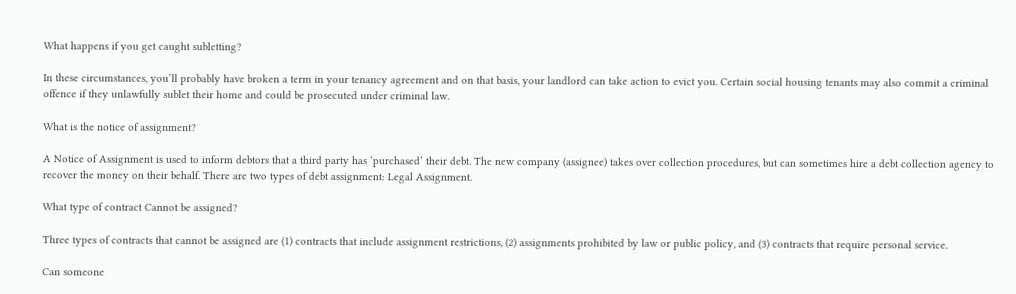What happens if you get caught subletting?

In these circumstances, you’ll probably have broken a term in your tenancy agreement and on that basis, your landlord can take action to evict you. Certain social housing tenants may also commit a criminal offence if they unlawfully sublet their home and could be prosecuted under criminal law.

What is the notice of assignment?

A Notice of Assignment is used to inform debtors that a third party has ‘purchased’ their debt. The new company (assignee) takes over collection procedures, but can sometimes hire a debt collection agency to recover the money on their behalf. There are two types of debt assignment: Legal Assignment.

What type of contract Cannot be assigned?

Three types of contracts that cannot be assigned are (1) contracts that include assignment restrictions, (2) assignments prohibited by law or public policy, and (3) contracts that require personal service.

Can someone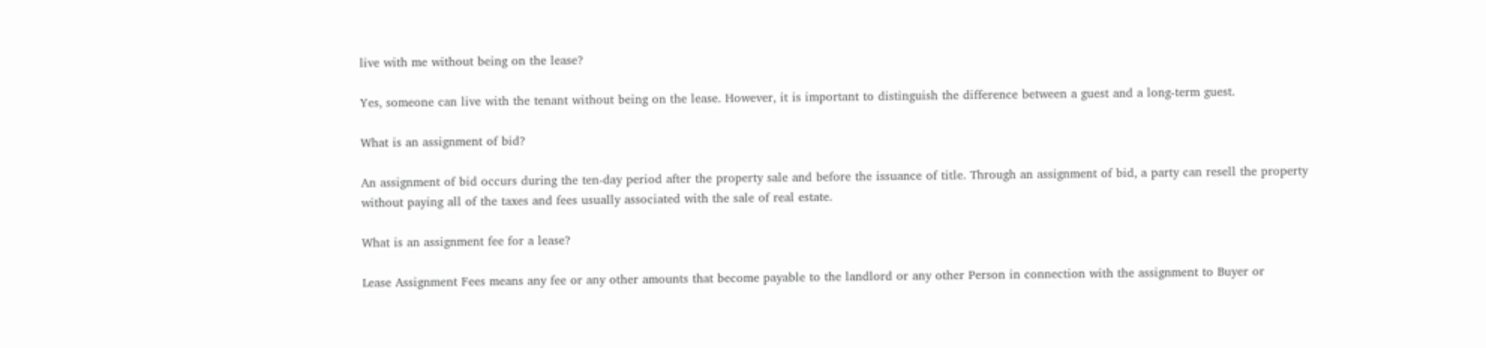live with me without being on the lease?

Yes, someone can live with the tenant without being on the lease. However, it is important to distinguish the difference between a guest and a long-term guest.

What is an assignment of bid?

An assignment of bid occurs during the ten-day period after the property sale and before the issuance of title. Through an assignment of bid, a party can resell the property without paying all of the taxes and fees usually associated with the sale of real estate.

What is an assignment fee for a lease?

Lease Assignment Fees means any fee or any other amounts that become payable to the landlord or any other Person in connection with the assignment to Buyer or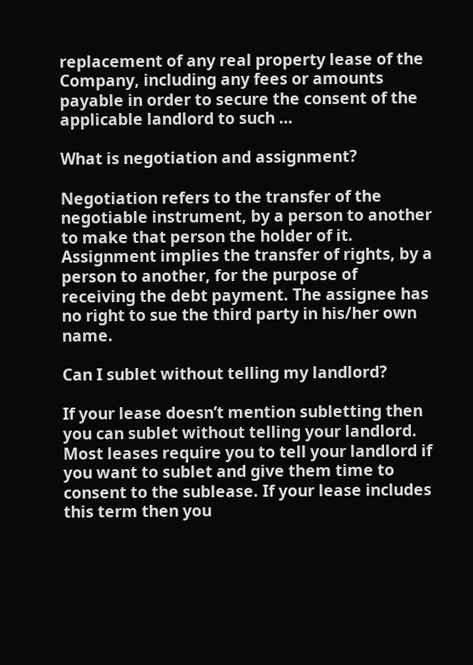replacement of any real property lease of the Company, including any fees or amounts payable in order to secure the consent of the applicable landlord to such …

What is negotiation and assignment?

Negotiation refers to the transfer of the negotiable instrument, by a person to another to make that person the holder of it. Assignment implies the transfer of rights, by a person to another, for the purpose of receiving the debt payment. The assignee has no right to sue the third party in his/her own name.

Can I sublet without telling my landlord?

If your lease doesn’t mention subletting then you can sublet without telling your landlord. Most leases require you to tell your landlord if you want to sublet and give them time to consent to the sublease. If your lease includes this term then you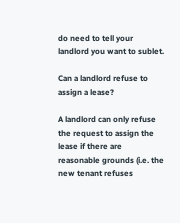do need to tell your landlord you want to sublet.

Can a landlord refuse to assign a lease?

A landlord can only refuse the request to assign the lease if there are reasonable grounds (i.e. the new tenant refuses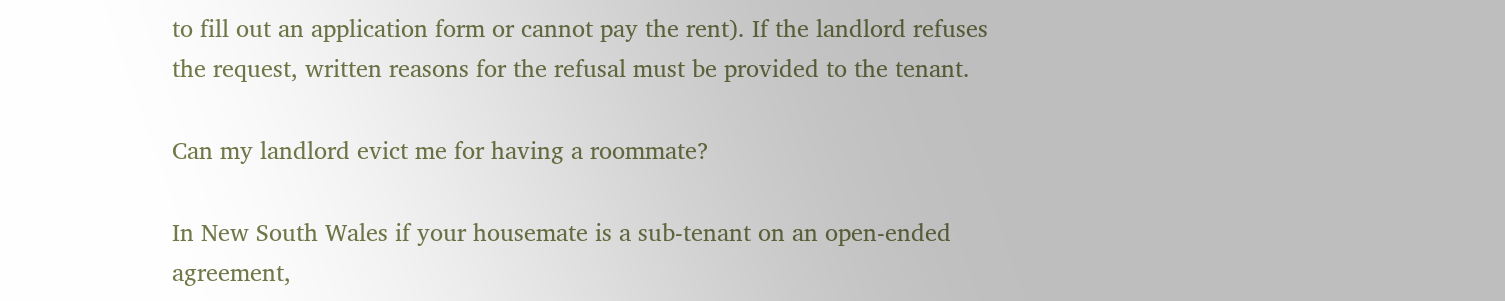to fill out an application form or cannot pay the rent). If the landlord refuses the request, written reasons for the refusal must be provided to the tenant.

Can my landlord evict me for having a roommate?

In New South Wales if your housemate is a sub-tenant on an open-ended agreement,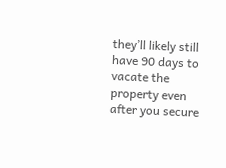they’ll likely still have 90 days to vacate the property even after you secure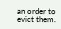an order to evict them.